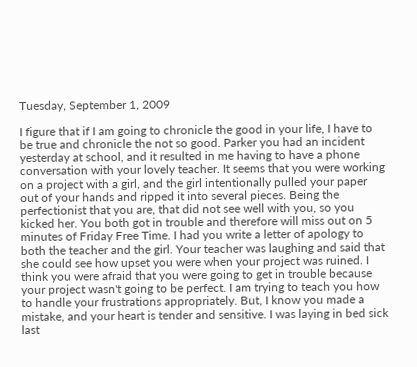Tuesday, September 1, 2009

I figure that if I am going to chronicle the good in your life, I have to be true and chronicle the not so good. Parker you had an incident yesterday at school, and it resulted in me having to have a phone conversation with your lovely teacher. It seems that you were working on a project with a girl, and the girl intentionally pulled your paper out of your hands and ripped it into several pieces. Being the perfectionist that you are, that did not see well with you, so you kicked her. You both got in trouble and therefore will miss out on 5 minutes of Friday Free Time. I had you write a letter of apology to both the teacher and the girl. Your teacher was laughing and said that she could see how upset you were when your project was ruined. I think you were afraid that you were going to get in trouble because your project wasn't going to be perfect. I am trying to teach you how to handle your frustrations appropriately. But, I know you made a mistake, and your heart is tender and sensitive. I was laying in bed sick last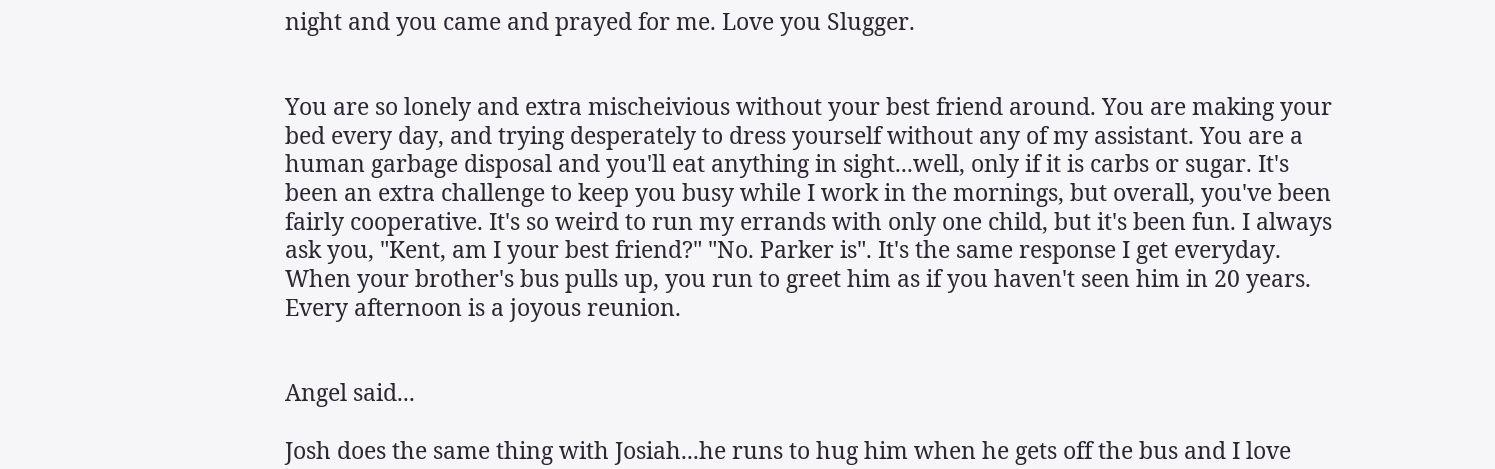night and you came and prayed for me. Love you Slugger.


You are so lonely and extra mischeivious without your best friend around. You are making your bed every day, and trying desperately to dress yourself without any of my assistant. You are a human garbage disposal and you'll eat anything in sight...well, only if it is carbs or sugar. It's been an extra challenge to keep you busy while I work in the mornings, but overall, you've been fairly cooperative. It's so weird to run my errands with only one child, but it's been fun. I always ask you, "Kent, am I your best friend?" "No. Parker is". It's the same response I get everyday. When your brother's bus pulls up, you run to greet him as if you haven't seen him in 20 years. Every afternoon is a joyous reunion.


Angel said...

Josh does the same thing with Josiah...he runs to hug him when he gets off the bus and I love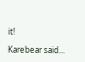it!

Karebear said...